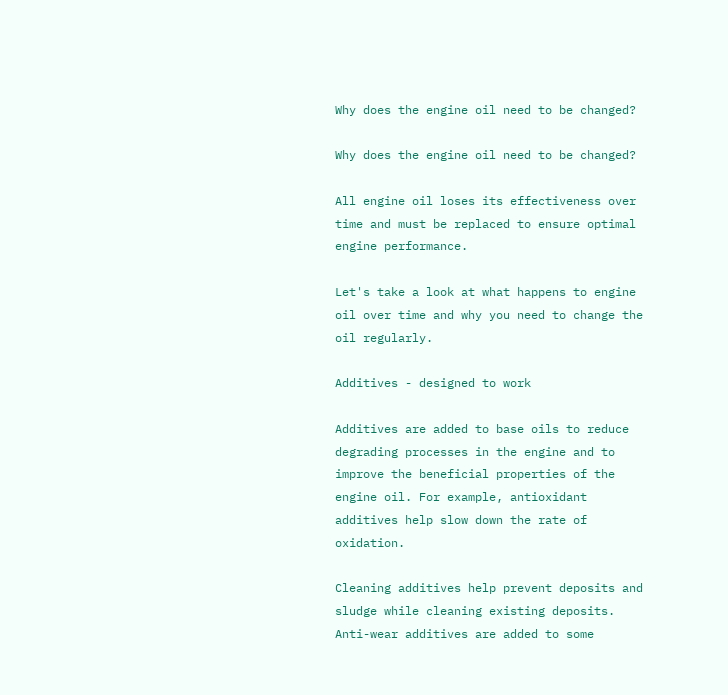Why does the engine oil need to be changed?

Why does the engine oil need to be changed?

All engine oil loses its effectiveness over time and must be replaced to ensure optimal engine performance.

Let's take a look at what happens to engine oil over time and why you need to change the oil regularly.

Additives - designed to work

Additives are added to base oils to reduce degrading processes in the engine and to improve the beneficial properties of the engine oil. For example, antioxidant additives help slow down the rate of oxidation.

Cleaning additives help prevent deposits and sludge while cleaning existing deposits. Anti-wear additives are added to some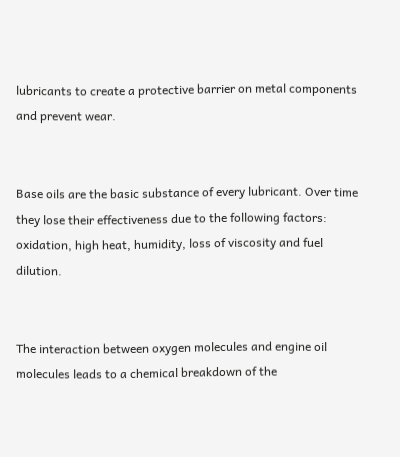lubricants to create a protective barrier on metal components and prevent wear.


Base oils are the basic substance of every lubricant. Over time they lose their effectiveness due to the following factors: oxidation, high heat, humidity, loss of viscosity and fuel dilution.


The interaction between oxygen molecules and engine oil molecules leads to a chemical breakdown of the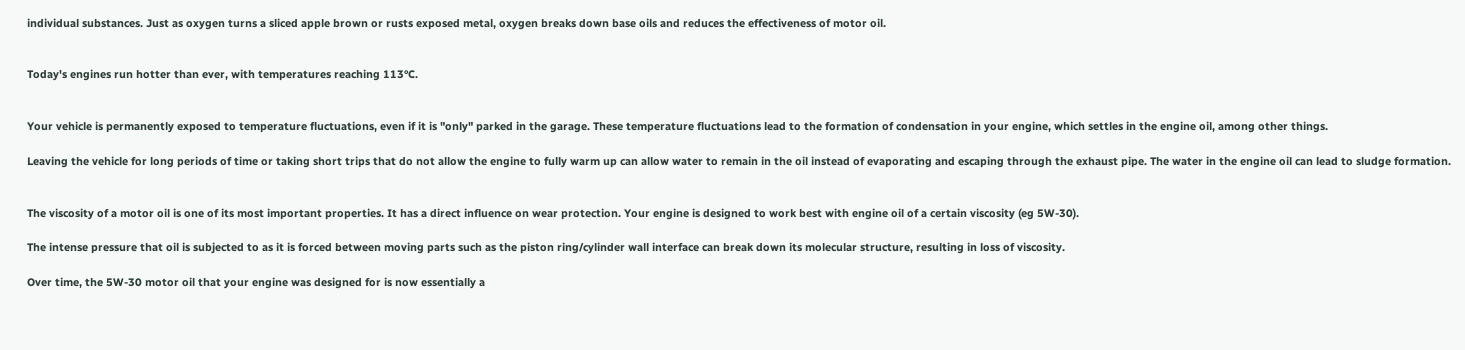individual substances. Just as oxygen turns a sliced apple brown or rusts exposed metal, oxygen breaks down base oils and reduces the effectiveness of motor oil.


Today's engines run hotter than ever, with temperatures reaching 113°C.


Your vehicle is permanently exposed to temperature fluctuations, even if it is "only" parked in the garage. These temperature fluctuations lead to the formation of condensation in your engine, which settles in the engine oil, among other things.

Leaving the vehicle for long periods of time or taking short trips that do not allow the engine to fully warm up can allow water to remain in the oil instead of evaporating and escaping through the exhaust pipe. The water in the engine oil can lead to sludge formation.


The viscosity of a motor oil is one of its most important properties. It has a direct influence on wear protection. Your engine is designed to work best with engine oil of a certain viscosity (eg 5W-30).

The intense pressure that oil is subjected to as it is forced between moving parts such as the piston ring/cylinder wall interface can break down its molecular structure, resulting in loss of viscosity.

Over time, the 5W-30 motor oil that your engine was designed for is now essentially a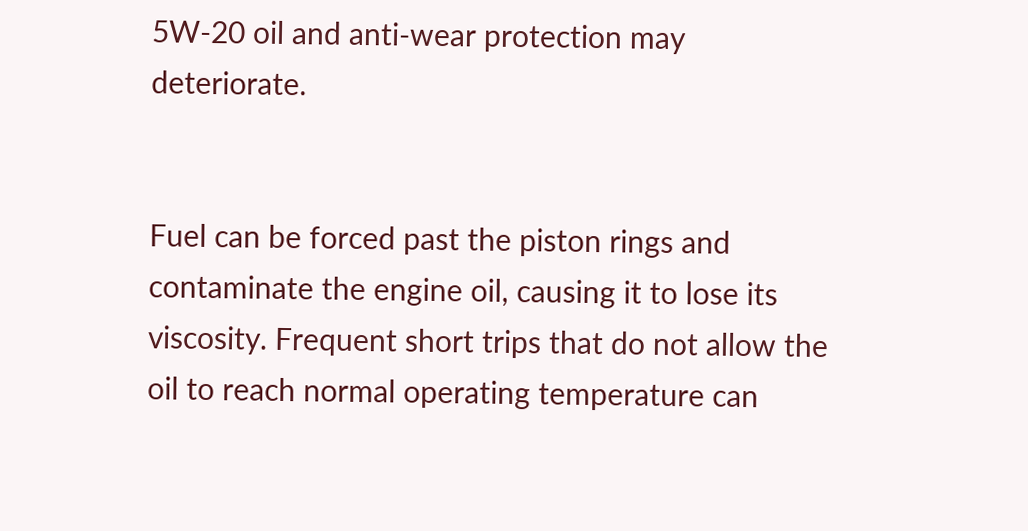5W-20 oil and anti-wear protection may deteriorate.


Fuel can be forced past the piston rings and contaminate the engine oil, causing it to lose its viscosity. Frequent short trips that do not allow the oil to reach normal operating temperature can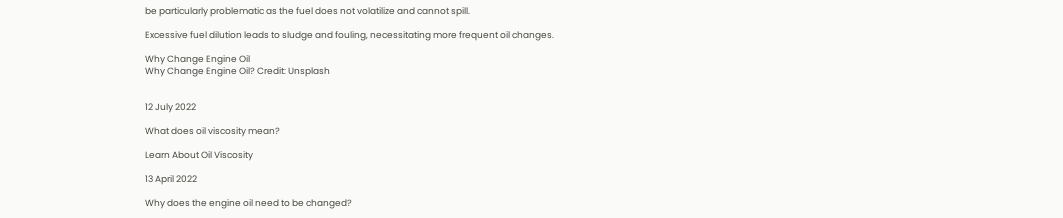be particularly problematic as the fuel does not volatilize and cannot spill.

Excessive fuel dilution leads to sludge and fouling, necessitating more frequent oil changes.

Why Change Engine Oil
Why Change Engine Oil? Credit: Unsplash


12 July 2022

What does oil viscosity mean?

Learn About Oil Viscosity

13 April 2022

Why does the engine oil need to be changed?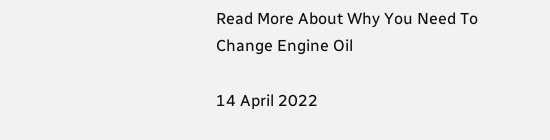Read More About Why You Need To Change Engine Oil

14 April 2022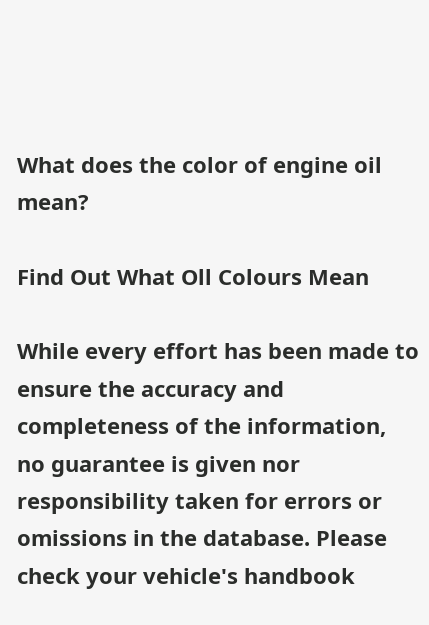What does the color of engine oil mean?

Find Out What Oll Colours Mean

While every effort has been made to ensure the accuracy and completeness of the information, no guarantee is given nor responsibility taken for errors or omissions in the database. Please check your vehicle's handbook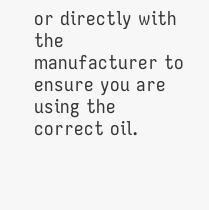or directly with the manufacturer to ensure you are using the correct oil.